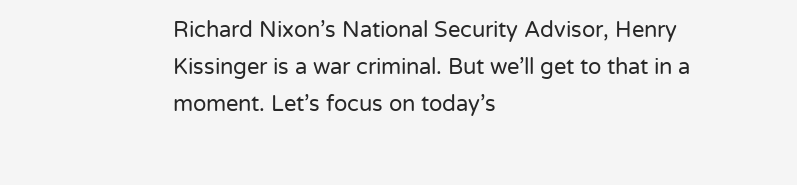Richard Nixon’s National Security Advisor, Henry Kissinger is a war criminal. But we’ll get to that in a moment. Let’s focus on today’s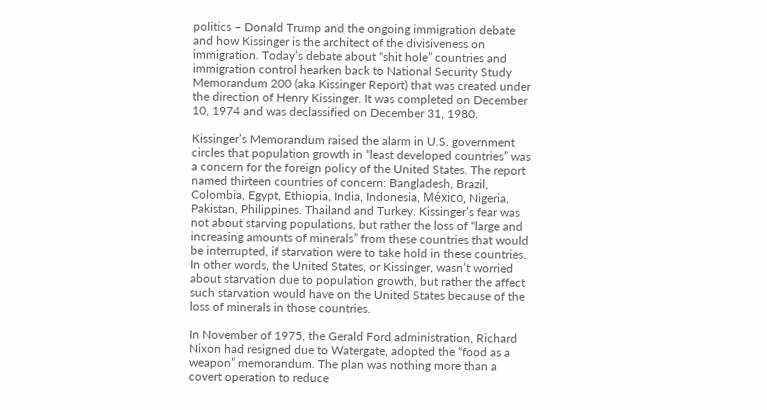politics – Donald Trump and the ongoing immigration debate and how Kissinger is the architect of the divisiveness on immigration. Today’s debate about “shit hole” countries and immigration control hearken back to National Security Study Memorandum 200 (aka Kissinger Report) that was created under the direction of Henry Kissinger. It was completed on December 10, 1974 and was declassified on December 31, 1980.

Kissinger’s Memorandum raised the alarm in U.S. government circles that population growth in “least developed countries” was a concern for the foreign policy of the United States. The report named thirteen countries of concern: Bangladesh, Brazil, Colombia, Egypt, Ethiopia, India, Indonesia, México, Nigeria, Pakistan, Philippines. Thailand and Turkey. Kissinger’s fear was not about starving populations, but rather the loss of “large and increasing amounts of minerals” from these countries that would be interrupted, if starvation were to take hold in these countries. In other words, the United States, or Kissinger, wasn’t worried about starvation due to population growth, but rather the affect such starvation would have on the United States because of the loss of minerals in those countries.

In November of 1975, the Gerald Ford administration, Richard Nixon had resigned due to Watergate, adopted the “food as a weapon” memorandum. The plan was nothing more than a covert operation to reduce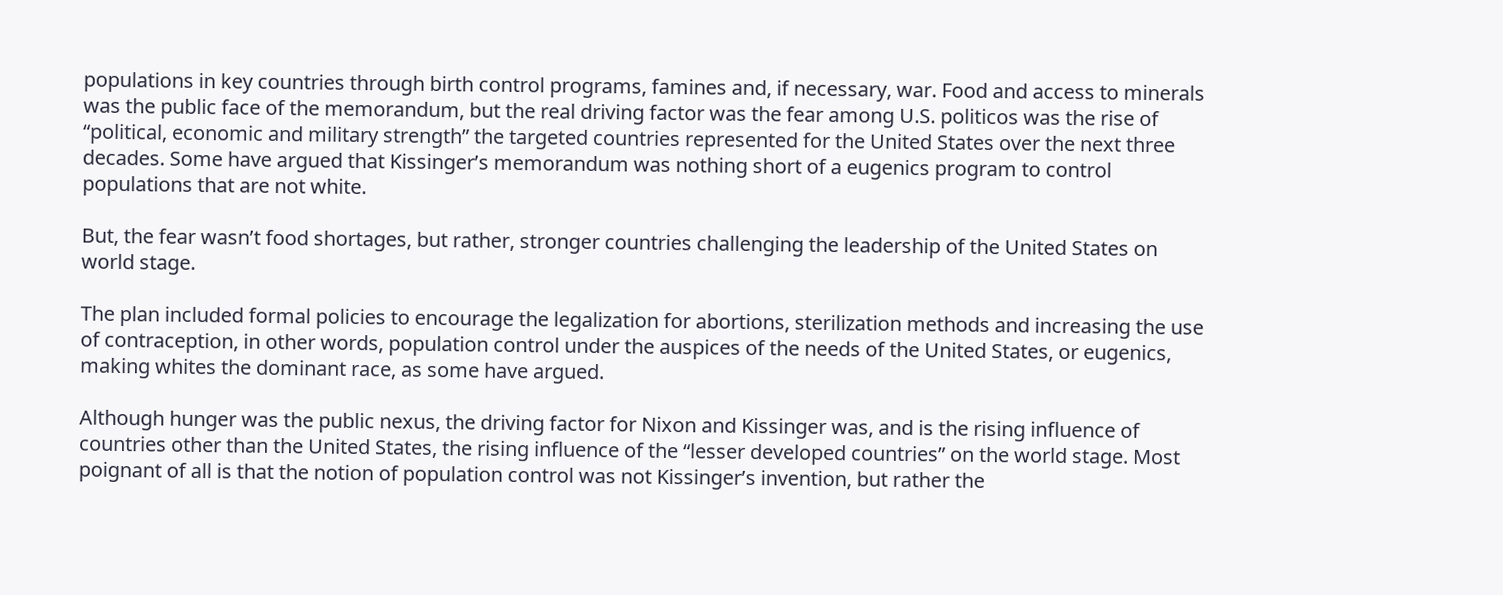populations in key countries through birth control programs, famines and, if necessary, war. Food and access to minerals was the public face of the memorandum, but the real driving factor was the fear among U.S. politicos was the rise of “political, economic and military strength” the targeted countries represented for the United States over the next three decades. Some have argued that Kissinger’s memorandum was nothing short of a eugenics program to control populations that are not white.

But, the fear wasn’t food shortages, but rather, stronger countries challenging the leadership of the United States on world stage.

The plan included formal policies to encourage the legalization for abortions, sterilization methods and increasing the use of contraception, in other words, population control under the auspices of the needs of the United States, or eugenics, making whites the dominant race, as some have argued.

Although hunger was the public nexus, the driving factor for Nixon and Kissinger was, and is the rising influence of countries other than the United States, the rising influence of the “lesser developed countries” on the world stage. Most poignant of all is that the notion of population control was not Kissinger’s invention, but rather the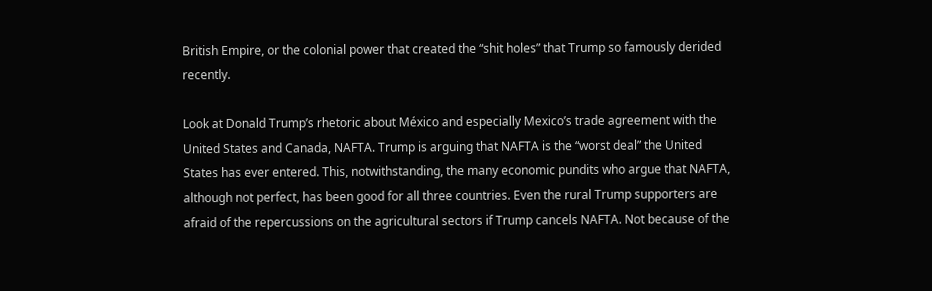British Empire, or the colonial power that created the “shit holes” that Trump so famously derided recently.

Look at Donald Trump’s rhetoric about México and especially Mexico’s trade agreement with the United States and Canada, NAFTA. Trump is arguing that NAFTA is the “worst deal” the United States has ever entered. This, notwithstanding, the many economic pundits who argue that NAFTA, although not perfect, has been good for all three countries. Even the rural Trump supporters are afraid of the repercussions on the agricultural sectors if Trump cancels NAFTA. Not because of the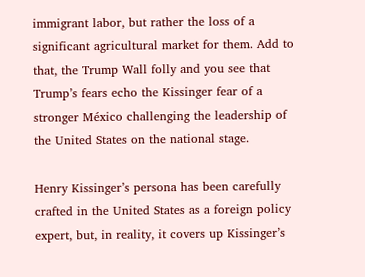immigrant labor, but rather the loss of a significant agricultural market for them. Add to that, the Trump Wall folly and you see that Trump’s fears echo the Kissinger fear of a stronger México challenging the leadership of the United States on the national stage.

Henry Kissinger’s persona has been carefully crafted in the United States as a foreign policy expert, but, in reality, it covers up Kissinger’s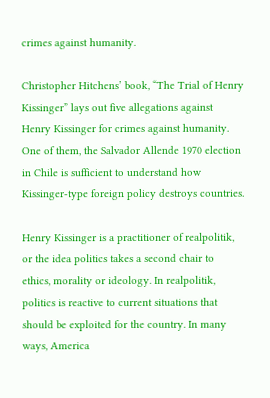crimes against humanity.

Christopher Hitchens’ book, “The Trial of Henry Kissinger” lays out five allegations against Henry Kissinger for crimes against humanity. One of them, the Salvador Allende 1970 election in Chile is sufficient to understand how Kissinger-type foreign policy destroys countries.

Henry Kissinger is a practitioner of realpolitik, or the idea politics takes a second chair to ethics, morality or ideology. In realpolitik, politics is reactive to current situations that should be exploited for the country. In many ways, America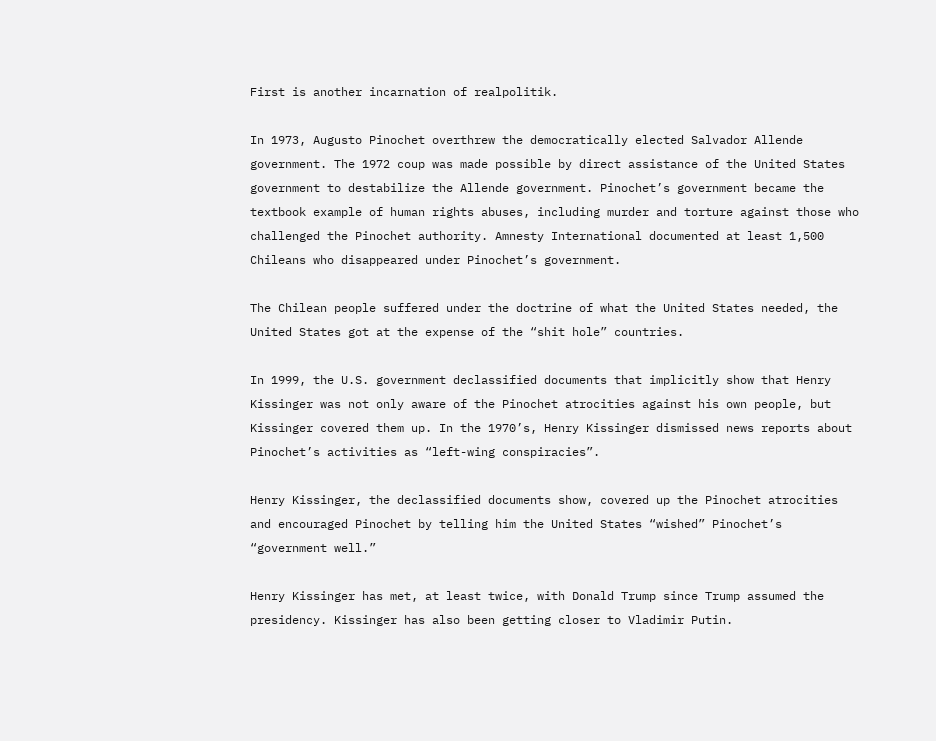First is another incarnation of realpolitik.

In 1973, Augusto Pinochet overthrew the democratically elected Salvador Allende government. The 1972 coup was made possible by direct assistance of the United States government to destabilize the Allende government. Pinochet’s government became the textbook example of human rights abuses, including murder and torture against those who challenged the Pinochet authority. Amnesty International documented at least 1,500 Chileans who disappeared under Pinochet’s government.

The Chilean people suffered under the doctrine of what the United States needed, the United States got at the expense of the “shit hole” countries.

In 1999, the U.S. government declassified documents that implicitly show that Henry Kissinger was not only aware of the Pinochet atrocities against his own people, but Kissinger covered them up. In the 1970’s, Henry Kissinger dismissed news reports about Pinochet’s activities as “left-wing conspiracies”.

Henry Kissinger, the declassified documents show, covered up the Pinochet atrocities and encouraged Pinochet by telling him the United States “wished” Pinochet’s “government well.”

Henry Kissinger has met, at least twice, with Donald Trump since Trump assumed the presidency. Kissinger has also been getting closer to Vladimir Putin.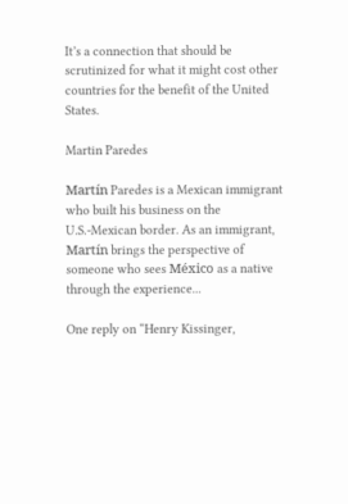It’s a connection that should be scrutinized for what it might cost other countries for the benefit of the United States.

Martin Paredes

Martín Paredes is a Mexican immigrant who built his business on the U.S.-Mexican border. As an immigrant, Martín brings the perspective of someone who sees México as a native through the experience...

One reply on “Henry Kissinger,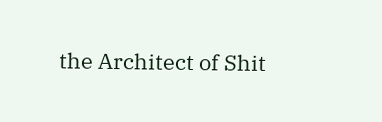the Architect of Shit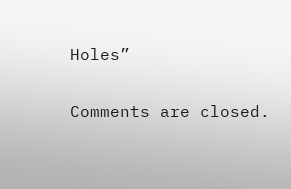Holes”

Comments are closed.